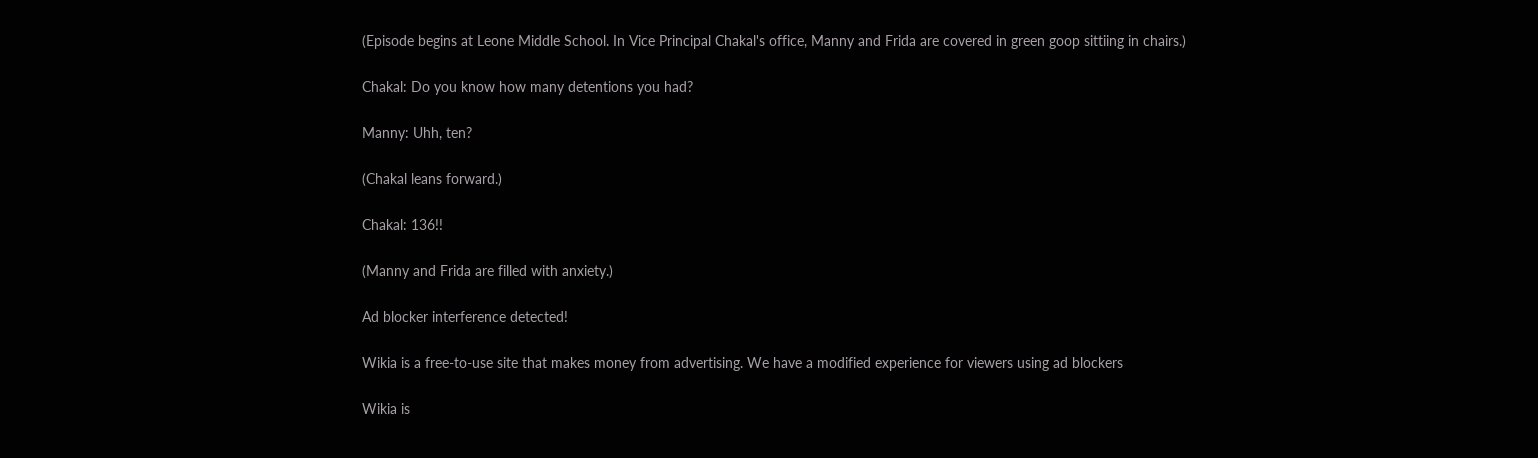(Episode begins at Leone Middle School. In Vice Principal Chakal's office, Manny and Frida are covered in green goop sittiing in chairs.)

Chakal: Do you know how many detentions you had?

Manny: Uhh, ten?

(Chakal leans forward.)

Chakal: 136!!

(Manny and Frida are filled with anxiety.)

Ad blocker interference detected!

Wikia is a free-to-use site that makes money from advertising. We have a modified experience for viewers using ad blockers

Wikia is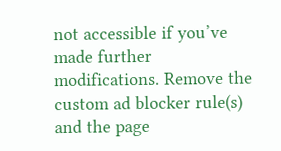not accessible if you’ve made further modifications. Remove the custom ad blocker rule(s) and the page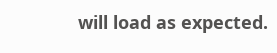will load as expected.